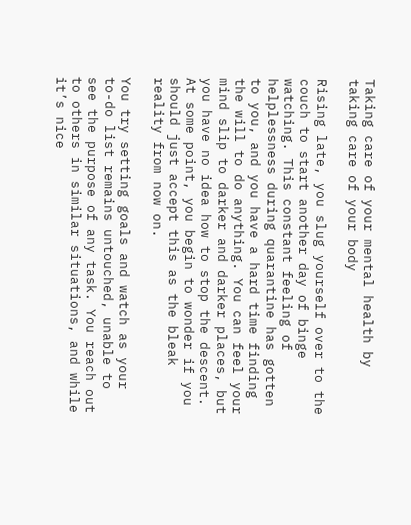Taking care of your mental health by taking care of your body

Rising late, you slug yourself over to the couch to start another day of binge watching. This constant feeling of helplessness during quarantine has gotten to you, and you have a hard time finding the will to do anything. You can feel your mind slip to darker and darker places, but you have no idea how to stop the descent. At some point, you begin to wonder if you should just accept this as the bleak reality from now on.

You try setting goals and watch as your to-do list remains untouched, unable to see the purpose of any task. You reach out to others in similar situations, and while it’s nice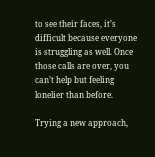to see their faces, it’s difficult because everyone is struggling as well. Once those calls are over, you can’t help but feeling lonelier than before.

Trying a new approach,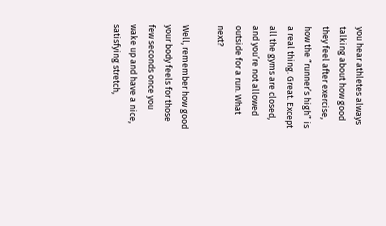you hear athletes always talking about how good they feel after exercise, how the “runner’s high” is a real thing. Great. Except all the gyms are closed, and you’re not allowed outside for a run. What next?

Well, remember how good your body feels for those few seconds once you wake up and have a nice, satisfying stretch,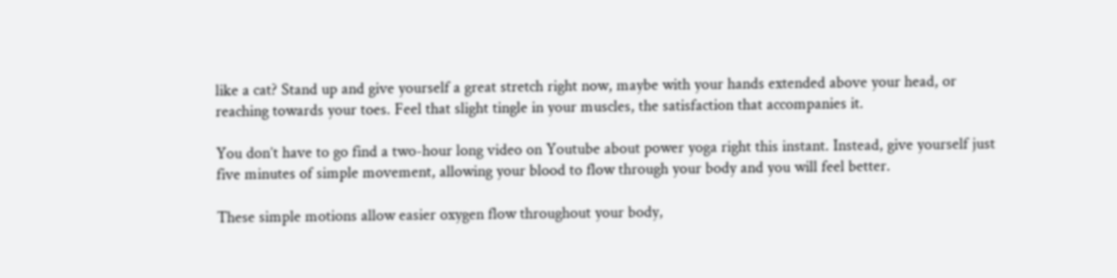like a cat? Stand up and give yourself a great stretch right now, maybe with your hands extended above your head, or reaching towards your toes. Feel that slight tingle in your muscles, the satisfaction that accompanies it.

You don’t have to go find a two-hour long video on Youtube about power yoga right this instant. Instead, give yourself just five minutes of simple movement, allowing your blood to flow through your body and you will feel better.

These simple motions allow easier oxygen flow throughout your body,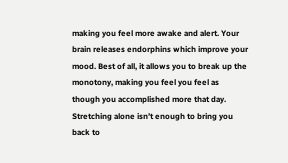making you feel more awake and alert. Your brain releases endorphins which improve your mood. Best of all, it allows you to break up the monotony, making you feel you feel as though you accomplished more that day. Stretching alone isn’t enough to bring you back to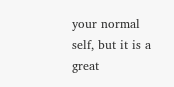your normal self, but it is a great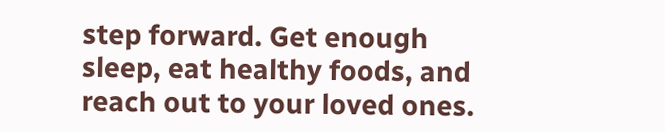step forward. Get enough sleep, eat healthy foods, and reach out to your loved ones.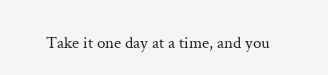Take it one day at a time, and you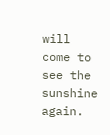will come to see the sunshine again.